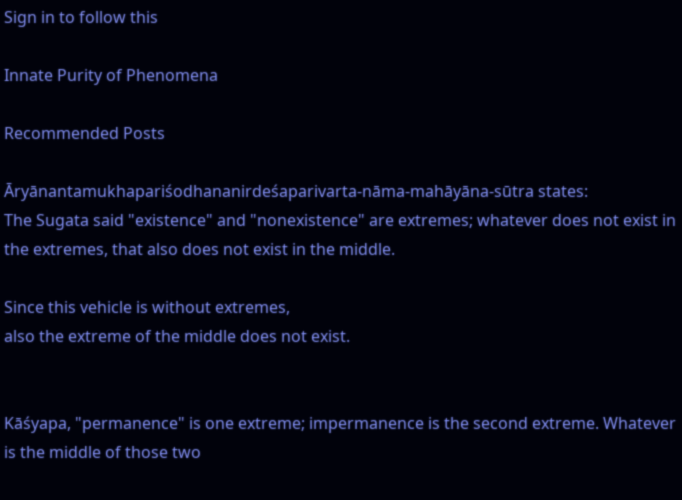Sign in to follow this

Innate Purity of Phenomena

Recommended Posts

Āryānantamukhapariśodhananirdeśaparivarta-nāma-mahāyāna-sūtra states:
The Sugata said "existence" and "nonexistence" are extremes; whatever does not exist in the extremes, that also does not exist in the middle.

Since this vehicle is without extremes,
also the extreme of the middle does not exist.


Kāśyapa, "permanence" is one extreme; impermanence is the second extreme. Whatever is the middle of those two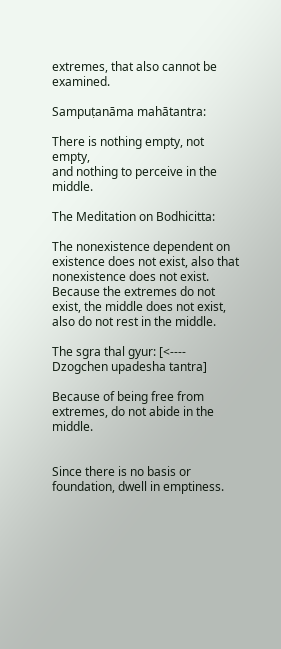extremes, that also cannot be examined.

Sampuṭanāma mahātantra:

There is nothing empty, not empty,
and nothing to perceive in the middle.

The Meditation on Bodhicitta:

The nonexistence dependent on existence does not exist, also that nonexistence does not exist. Because the extremes do not exist, the middle does not exist, also do not rest in the middle.

The sgra thal gyur: [<---- Dzogchen upadesha tantra]

Because of being free from extremes, do not abide in the middle.


Since there is no basis or foundation, dwell in emptiness.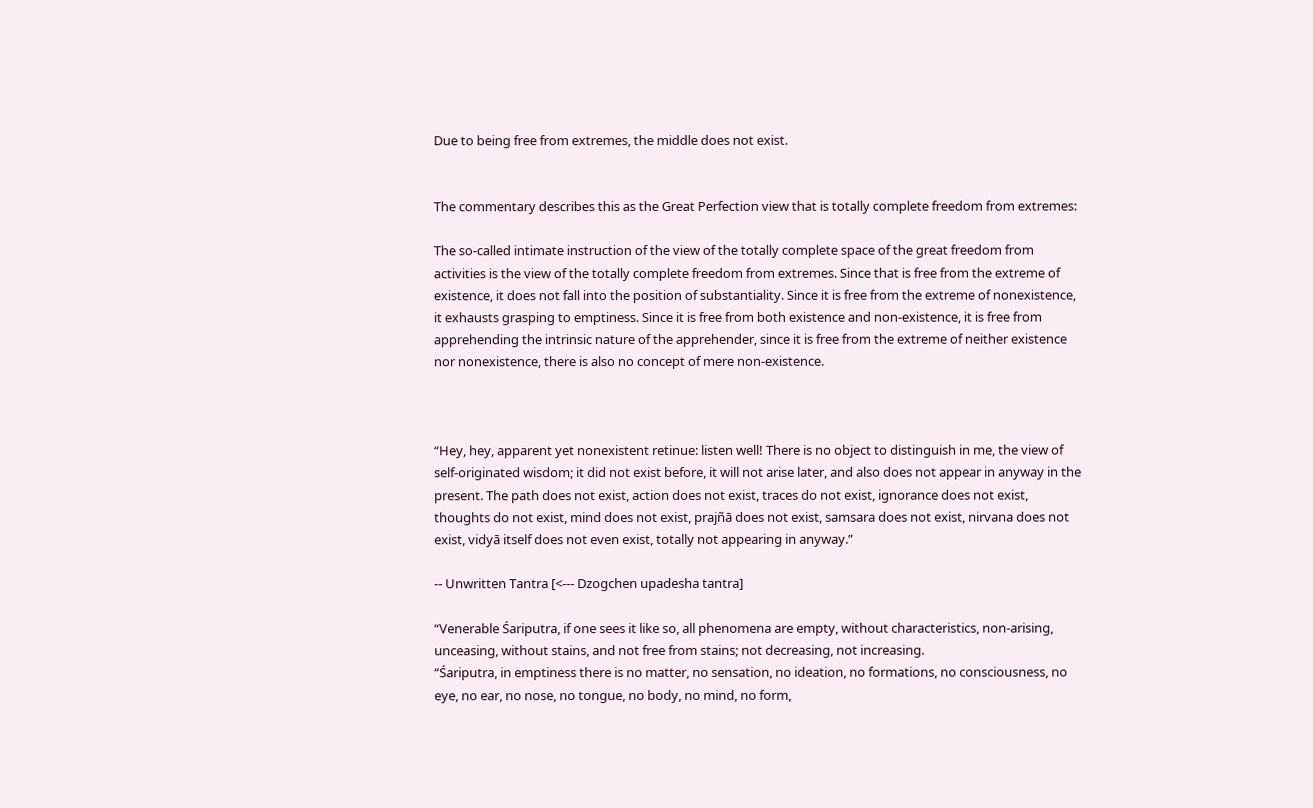Due to being free from extremes, the middle does not exist.


The commentary describes this as the Great Perfection view that is totally complete freedom from extremes:

The so-called intimate instruction of the view of the totally complete space of the great freedom from activities is the view of the totally complete freedom from extremes. Since that is free from the extreme of existence, it does not fall into the position of substantiality. Since it is free from the extreme of nonexistence, it exhausts grasping to emptiness. Since it is free from both existence and non-existence, it is free from apprehending the intrinsic nature of the apprehender, since it is free from the extreme of neither existence nor nonexistence, there is also no concept of mere non-existence.



“Hey, hey, apparent yet nonexistent retinue: listen well! There is no object to distinguish in me, the view of self-originated wisdom; it did not exist before, it will not arise later, and also does not appear in anyway in the present. The path does not exist, action does not exist, traces do not exist, ignorance does not exist, thoughts do not exist, mind does not exist, prajñā does not exist, samsara does not exist, nirvana does not exist, vidyā itself does not even exist, totally not appearing in anyway.”

-- Unwritten Tantra [<--- Dzogchen upadesha tantra]

“Venerable Śariputra, if one sees it like so, all phenomena are empty, without characteristics, non-arising, unceasing, without stains, and not free from stains; not decreasing, not increasing.
“Śariputra, in emptiness there is no matter, no sensation, no ideation, no formations, no consciousness, no eye, no ear, no nose, no tongue, no body, no mind, no form,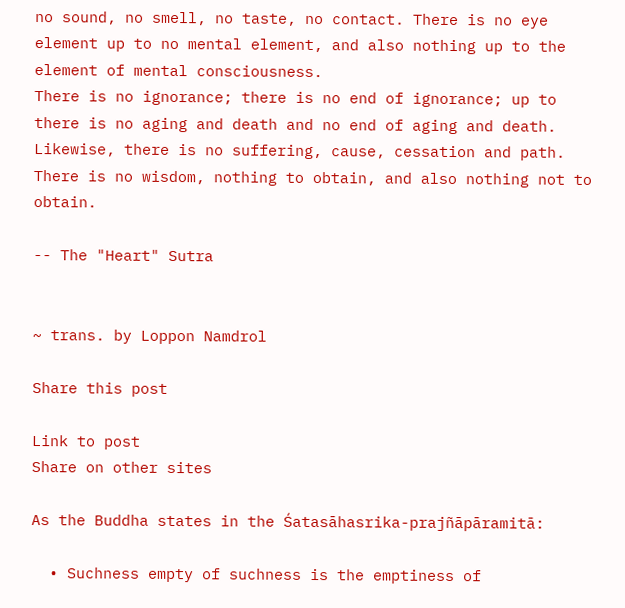no sound, no smell, no taste, no contact. There is no eye element up to no mental element, and also nothing up to the element of mental consciousness.
There is no ignorance; there is no end of ignorance; up to there is no aging and death and no end of aging and death.
Likewise, there is no suffering, cause, cessation and path.
There is no wisdom, nothing to obtain, and also nothing not to obtain.

-- The "Heart" Sutra


~ trans. by Loppon Namdrol

Share this post

Link to post
Share on other sites

As the Buddha states in the Śatasāhasrika-prajñāpāramitā:

  • Suchness empty of suchness is the emptiness of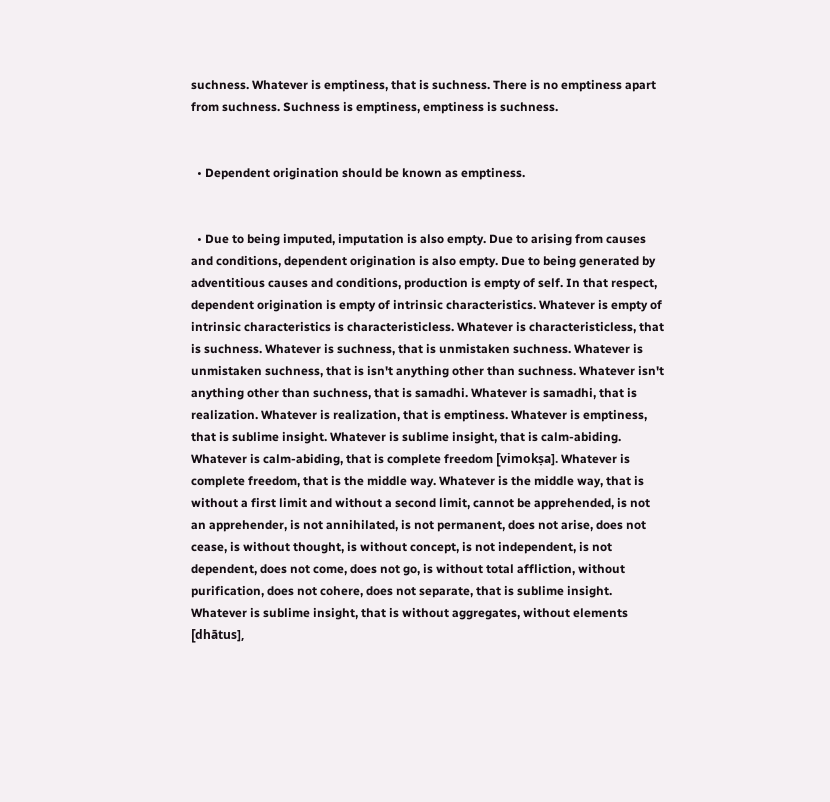suchness. Whatever is emptiness, that is suchness. There is no emptiness apart from suchness. Suchness is emptiness, emptiness is suchness.


  • Dependent origination should be known as emptiness.


  • Due to being imputed, imputation is also empty. Due to arising from causes and conditions, dependent origination is also empty. Due to being generated by adventitious causes and conditions, production is empty of self. In that respect, dependent origination is empty of intrinsic characteristics. Whatever is empty of intrinsic characteristics is characteristicless. Whatever is characteristicless, that is suchness. Whatever is suchness, that is unmistaken suchness. Whatever is unmistaken suchness, that is isn't anything other than suchness. Whatever isn't anything other than suchness, that is samadhi. Whatever is samadhi, that is realization. Whatever is realization, that is emptiness. Whatever is emptiness, that is sublime insight. Whatever is sublime insight, that is calm-abiding. Whatever is calm-abiding, that is complete freedom [vimokṣa]. Whatever is complete freedom, that is the middle way. Whatever is the middle way, that is without a first limit and without a second limit, cannot be apprehended, is not an apprehender, is not annihilated, is not permanent, does not arise, does not cease, is without thought, is without concept, is not independent, is not dependent, does not come, does not go, is without total affliction, without purification, does not cohere, does not separate, that is sublime insight. Whatever is sublime insight, that is without aggregates, without elements [dhātus],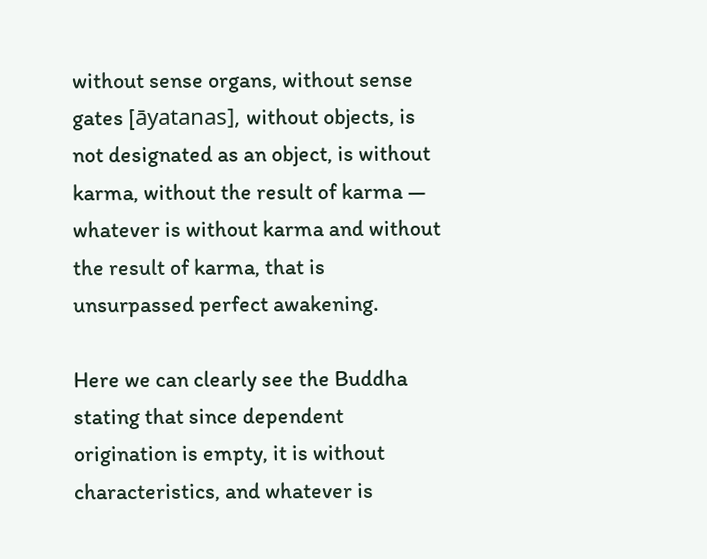without sense organs, without sense gates [āyatanas], without objects, is not designated as an object, is without karma, without the result of karma — whatever is without karma and without the result of karma, that is unsurpassed perfect awakening.

Here we can clearly see the Buddha stating that since dependent origination is empty, it is without characteristics, and whatever is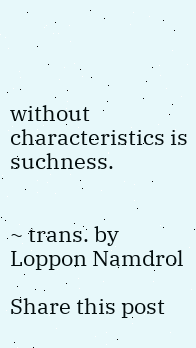without characteristics is suchness.


~ trans. by Loppon Namdrol

Share this post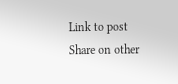Link to post
Share on other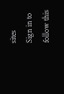sites
Sign in to follow this